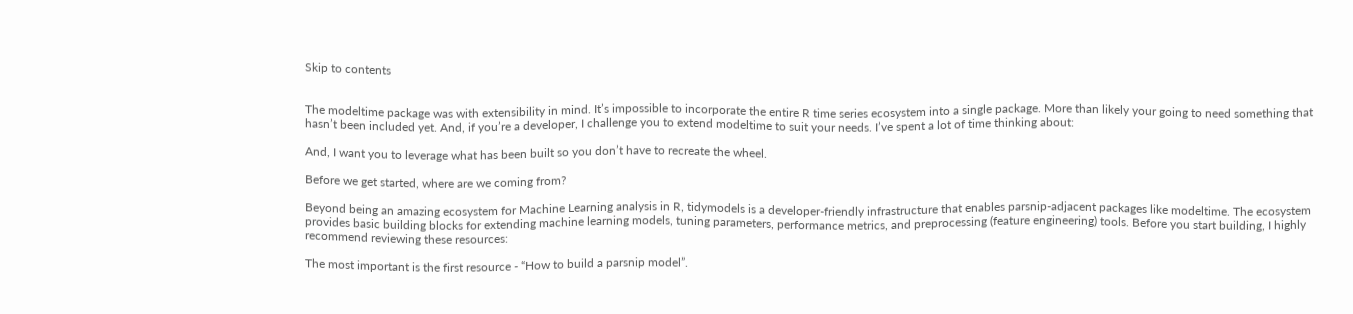Skip to contents


The modeltime package was with extensibility in mind. It’s impossible to incorporate the entire R time series ecosystem into a single package. More than likely your going to need something that hasn’t been included yet. And, if you’re a developer, I challenge you to extend modeltime to suit your needs. I’ve spent a lot of time thinking about:

And, I want you to leverage what has been built so you don’t have to recreate the wheel.

Before we get started, where are we coming from?

Beyond being an amazing ecosystem for Machine Learning analysis in R, tidymodels is a developer-friendly infrastructure that enables parsnip-adjacent packages like modeltime. The ecosystem provides basic building blocks for extending machine learning models, tuning parameters, performance metrics, and preprocessing (feature engineering) tools. Before you start building, I highly recommend reviewing these resources:

The most important is the first resource - “How to build a parsnip model”.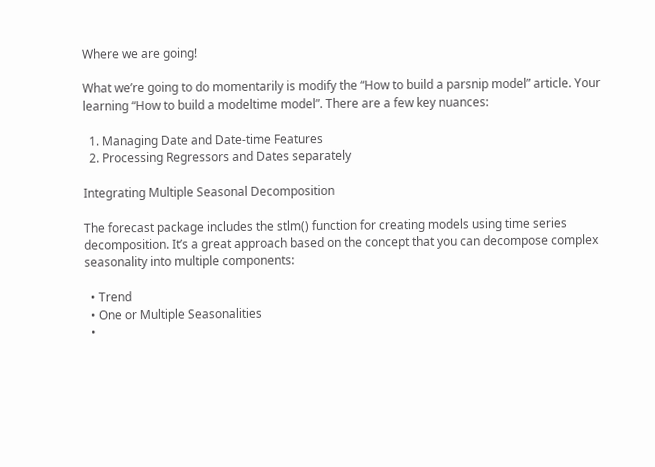Where we are going!

What we’re going to do momentarily is modify the “How to build a parsnip model” article. Your learning “How to build a modeltime model”. There are a few key nuances:

  1. Managing Date and Date-time Features
  2. Processing Regressors and Dates separately

Integrating Multiple Seasonal Decomposition

The forecast package includes the stlm() function for creating models using time series decomposition. It’s a great approach based on the concept that you can decompose complex seasonality into multiple components:

  • Trend
  • One or Multiple Seasonalities
  •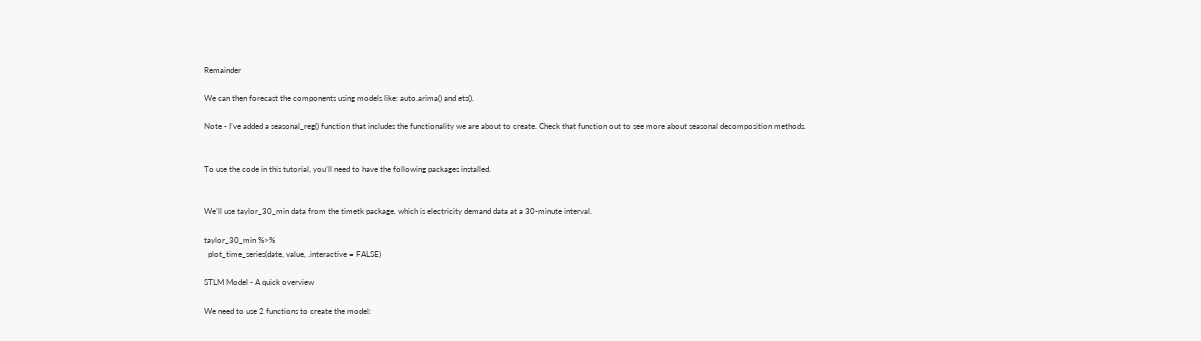Remainder

We can then forecast the components using models like: auto.arima() and ets().

Note - I’ve added a seasonal_reg() function that includes the functionality we are about to create. Check that function out to see more about seasonal decomposition methods.


To use the code in this tutorial, you’ll need to have the following packages installed.


We’ll use taylor_30_min data from the timetk package, which is electricity demand data at a 30-minute interval.

taylor_30_min %>%
  plot_time_series(date, value, .interactive = FALSE)

STLM Model - A quick overview

We need to use 2 functions to create the model: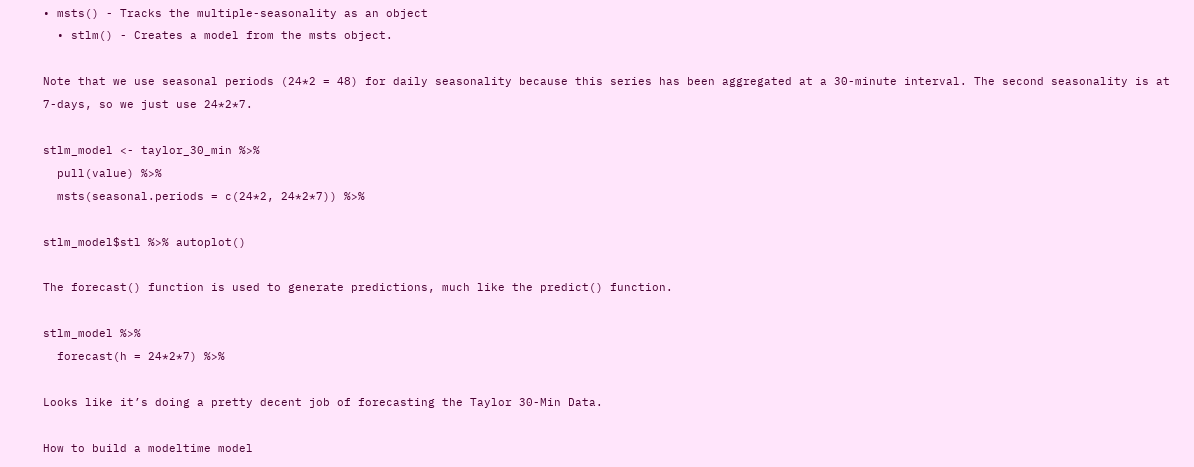• msts() - Tracks the multiple-seasonality as an object
  • stlm() - Creates a model from the msts object.

Note that we use seasonal periods (24*2 = 48) for daily seasonality because this series has been aggregated at a 30-minute interval. The second seasonality is at 7-days, so we just use 24*2*7.

stlm_model <- taylor_30_min %>%
  pull(value) %>%
  msts(seasonal.periods = c(24*2, 24*2*7)) %>%

stlm_model$stl %>% autoplot()

The forecast() function is used to generate predictions, much like the predict() function.

stlm_model %>%
  forecast(h = 24*2*7) %>%

Looks like it’s doing a pretty decent job of forecasting the Taylor 30-Min Data.

How to build a modeltime model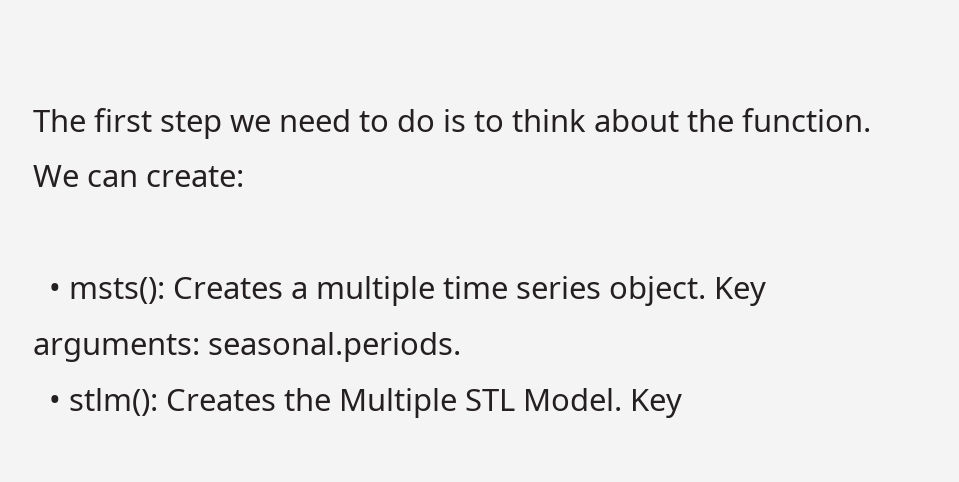The first step we need to do is to think about the function. We can create:

  • msts(): Creates a multiple time series object. Key arguments: seasonal.periods.
  • stlm(): Creates the Multiple STL Model. Key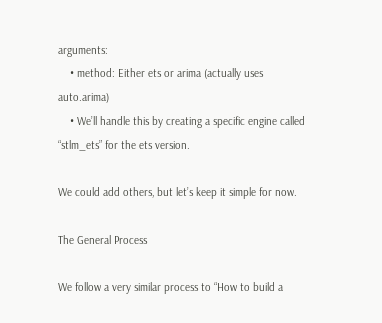arguments:
    • method: Either ets or arima (actually uses auto.arima)
    • We’ll handle this by creating a specific engine called “stlm_ets” for the ets version.

We could add others, but let’s keep it simple for now.

The General Process

We follow a very similar process to “How to build a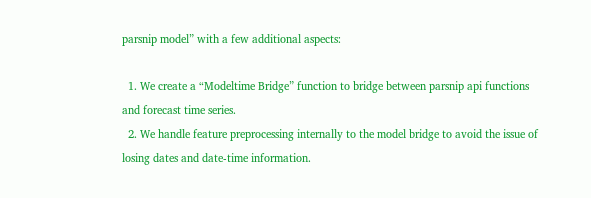parsnip model” with a few additional aspects:

  1. We create a “Modeltime Bridge” function to bridge between parsnip api functions and forecast time series.
  2. We handle feature preprocessing internally to the model bridge to avoid the issue of losing dates and date-time information.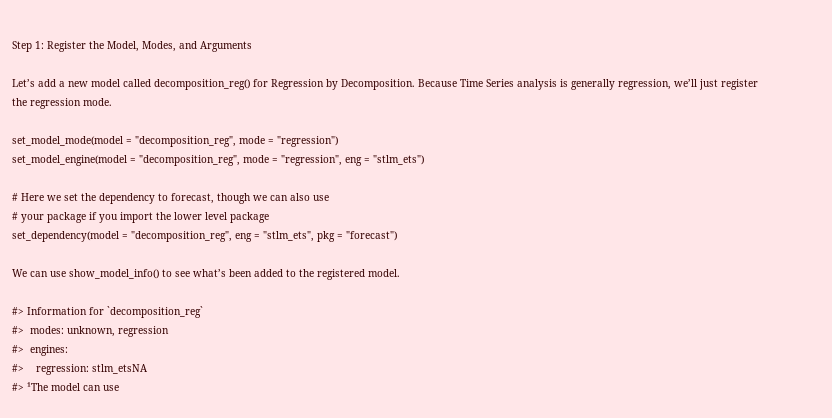Step 1: Register the Model, Modes, and Arguments

Let’s add a new model called decomposition_reg() for Regression by Decomposition. Because Time Series analysis is generally regression, we’ll just register the regression mode.

set_model_mode(model = "decomposition_reg", mode = "regression")
set_model_engine(model = "decomposition_reg", mode = "regression", eng = "stlm_ets")

# Here we set the dependency to forecast, though we can also use
# your package if you import the lower level package
set_dependency(model = "decomposition_reg", eng = "stlm_ets", pkg = "forecast")

We can use show_model_info() to see what’s been added to the registered model.

#> Information for `decomposition_reg`
#>  modes: unknown, regression
#>  engines:
#>    regression: stlm_etsNA
#> ¹The model can use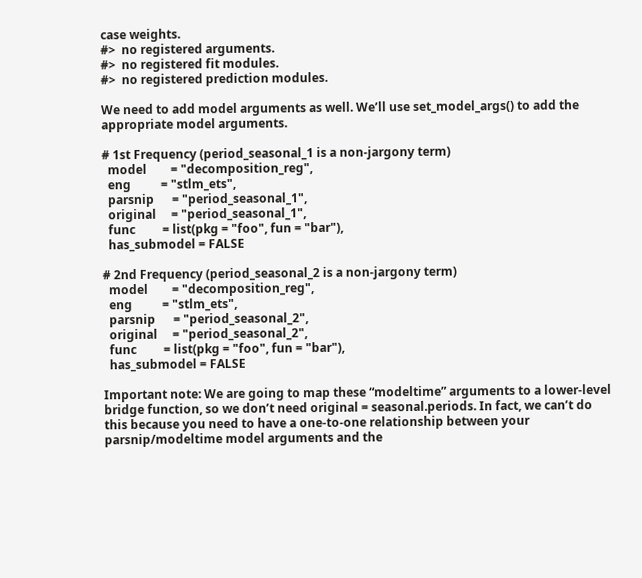case weights.
#>  no registered arguments.
#>  no registered fit modules.
#>  no registered prediction modules.

We need to add model arguments as well. We’ll use set_model_args() to add the appropriate model arguments.

# 1st Frequency (period_seasonal_1 is a non-jargony term)
  model        = "decomposition_reg",
  eng          = "stlm_ets",
  parsnip      = "period_seasonal_1",
  original     = "period_seasonal_1",
  func         = list(pkg = "foo", fun = "bar"),
  has_submodel = FALSE

# 2nd Frequency (period_seasonal_2 is a non-jargony term)
  model        = "decomposition_reg",
  eng          = "stlm_ets",
  parsnip      = "period_seasonal_2",
  original     = "period_seasonal_2",
  func         = list(pkg = "foo", fun = "bar"),
  has_submodel = FALSE

Important note: We are going to map these “modeltime” arguments to a lower-level bridge function, so we don’t need original = seasonal.periods. In fact, we can’t do this because you need to have a one-to-one relationship between your parsnip/modeltime model arguments and the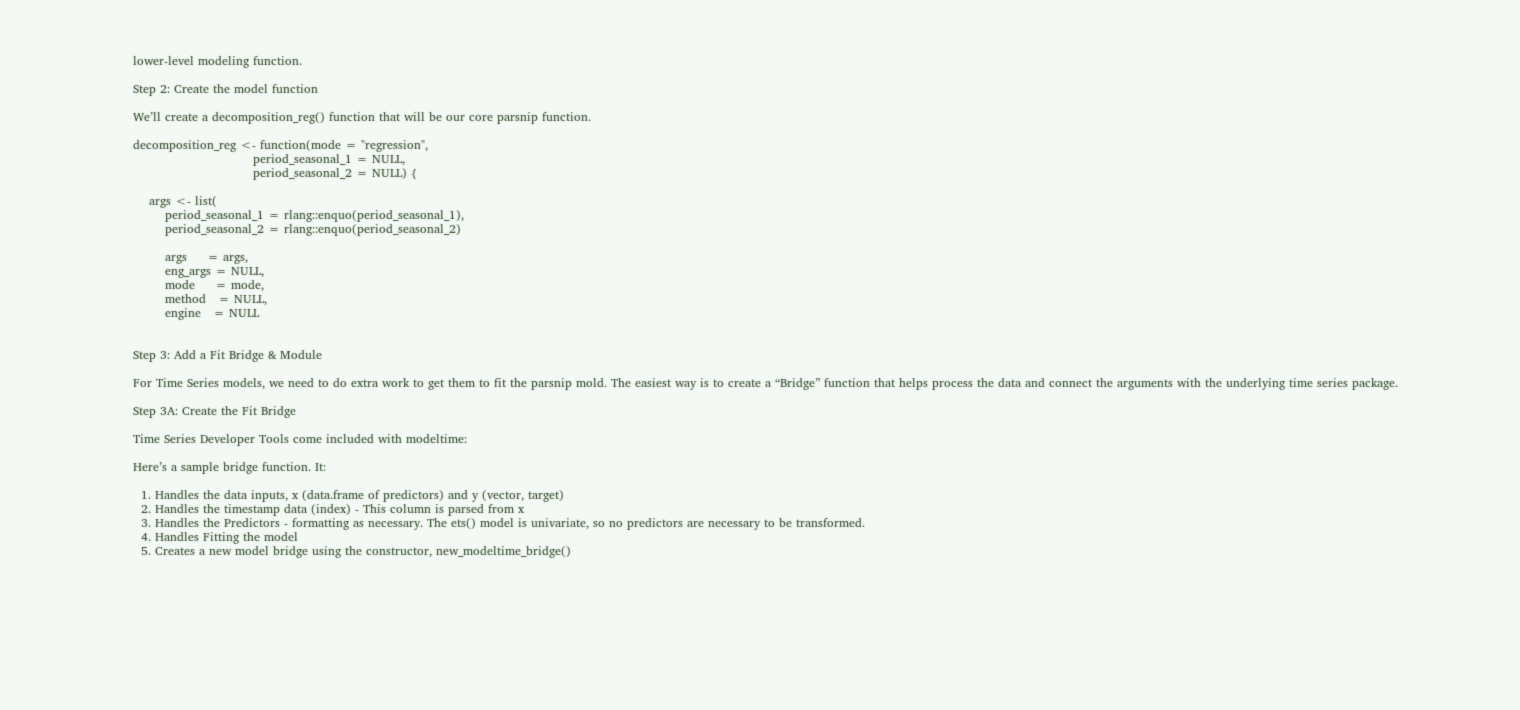lower-level modeling function.

Step 2: Create the model function

We’ll create a decomposition_reg() function that will be our core parsnip function.

decomposition_reg <- function(mode = "regression",
                              period_seasonal_1 = NULL,
                              period_seasonal_2 = NULL) {

    args <- list(
        period_seasonal_1 = rlang::enquo(period_seasonal_1),
        period_seasonal_2 = rlang::enquo(period_seasonal_2)

        args     = args,
        eng_args = NULL,
        mode     = mode,
        method   = NULL,
        engine   = NULL


Step 3: Add a Fit Bridge & Module

For Time Series models, we need to do extra work to get them to fit the parsnip mold. The easiest way is to create a “Bridge” function that helps process the data and connect the arguments with the underlying time series package.

Step 3A: Create the Fit Bridge

Time Series Developer Tools come included with modeltime:

Here’s a sample bridge function. It:

  1. Handles the data inputs, x (data.frame of predictors) and y (vector, target)
  2. Handles the timestamp data (index) - This column is parsed from x
  3. Handles the Predictors - formatting as necessary. The ets() model is univariate, so no predictors are necessary to be transformed.
  4. Handles Fitting the model
  5. Creates a new model bridge using the constructor, new_modeltime_bridge()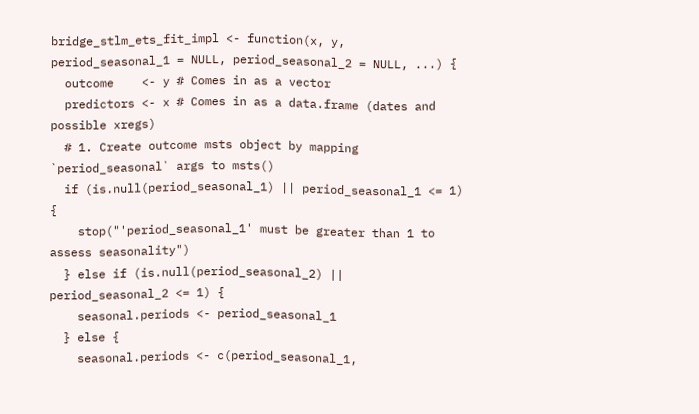bridge_stlm_ets_fit_impl <- function(x, y, period_seasonal_1 = NULL, period_seasonal_2 = NULL, ...) {
  outcome    <- y # Comes in as a vector
  predictors <- x # Comes in as a data.frame (dates and possible xregs)
  # 1. Create outcome msts object by mapping `period_seasonal` args to msts()
  if (is.null(period_seasonal_1) || period_seasonal_1 <= 1) {
    stop("'period_seasonal_1' must be greater than 1 to assess seasonality")
  } else if (is.null(period_seasonal_2) || period_seasonal_2 <= 1) {
    seasonal.periods <- period_seasonal_1
  } else {
    seasonal.periods <- c(period_seasonal_1,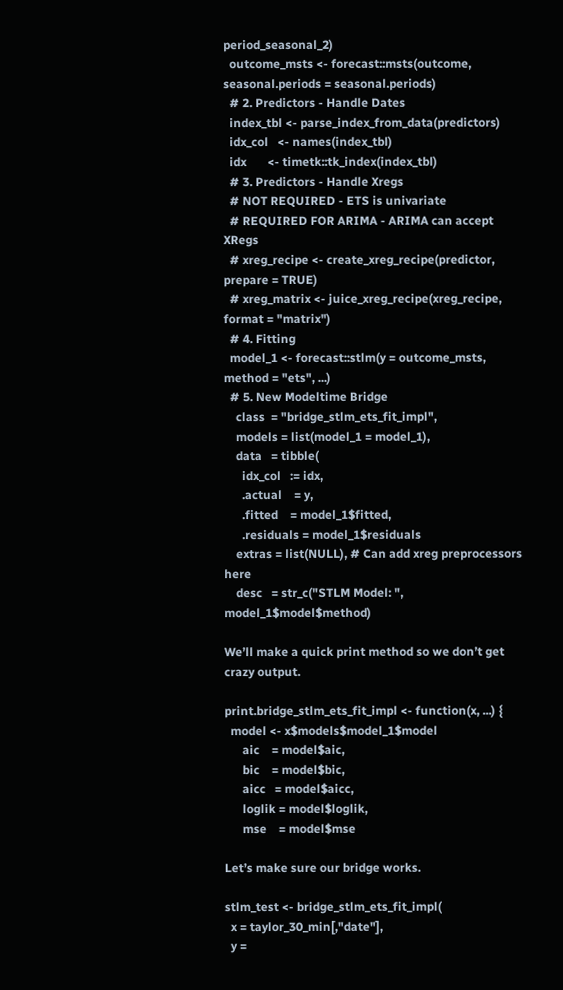period_seasonal_2)
  outcome_msts <- forecast::msts(outcome, seasonal.periods = seasonal.periods)
  # 2. Predictors - Handle Dates
  index_tbl <- parse_index_from_data(predictors)
  idx_col   <- names(index_tbl)
  idx       <- timetk::tk_index(index_tbl)
  # 3. Predictors - Handle Xregs
  # NOT REQUIRED - ETS is univariate
  # REQUIRED FOR ARIMA - ARIMA can accept XRegs
  # xreg_recipe <- create_xreg_recipe(predictor, prepare = TRUE)
  # xreg_matrix <- juice_xreg_recipe(xreg_recipe, format = "matrix")
  # 4. Fitting
  model_1 <- forecast::stlm(y = outcome_msts, method = "ets", ...)
  # 5. New Modeltime Bridge
    class  = "bridge_stlm_ets_fit_impl",
    models = list(model_1 = model_1),
    data   = tibble(
      idx_col   := idx,
      .actual    = y,
      .fitted    = model_1$fitted,
      .residuals = model_1$residuals
    extras = list(NULL), # Can add xreg preprocessors here
    desc   = str_c("STLM Model: ", model_1$model$method)

We’ll make a quick print method so we don’t get crazy output.

print.bridge_stlm_ets_fit_impl <- function(x, ...) {
  model <- x$models$model_1$model
      aic    = model$aic,
      bic    = model$bic,
      aicc   = model$aicc,
      loglik = model$loglik,
      mse    = model$mse

Let’s make sure our bridge works.

stlm_test <- bridge_stlm_ets_fit_impl(
  x = taylor_30_min[,"date"],
  y =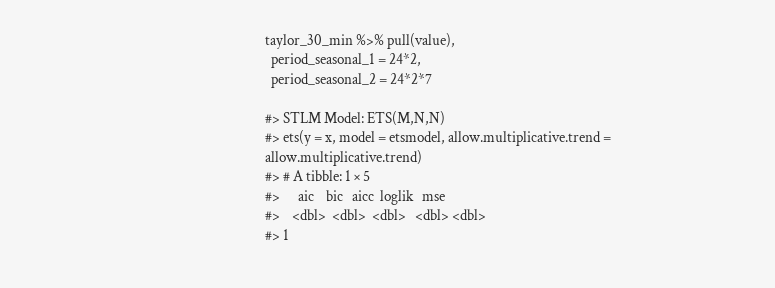taylor_30_min %>% pull(value),
  period_seasonal_1 = 24*2,
  period_seasonal_2 = 24*2*7

#> STLM Model: ETS(M,N,N)
#> ets(y = x, model = etsmodel, allow.multiplicative.trend = allow.multiplicative.trend)
#> # A tibble: 1 × 5
#>      aic    bic   aicc  loglik   mse
#>    <dbl>  <dbl>  <dbl>   <dbl> <dbl>
#> 1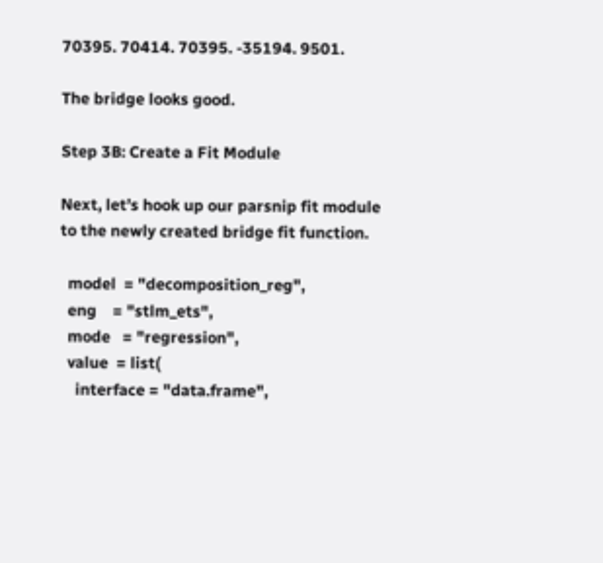70395. 70414. 70395. -35194. 9501.

The bridge looks good.

Step 3B: Create a Fit Module

Next, let’s hook up our parsnip fit module to the newly created bridge fit function.

  model  = "decomposition_reg",
  eng    = "stlm_ets",
  mode   = "regression",
  value  = list(
    interface = "data.frame",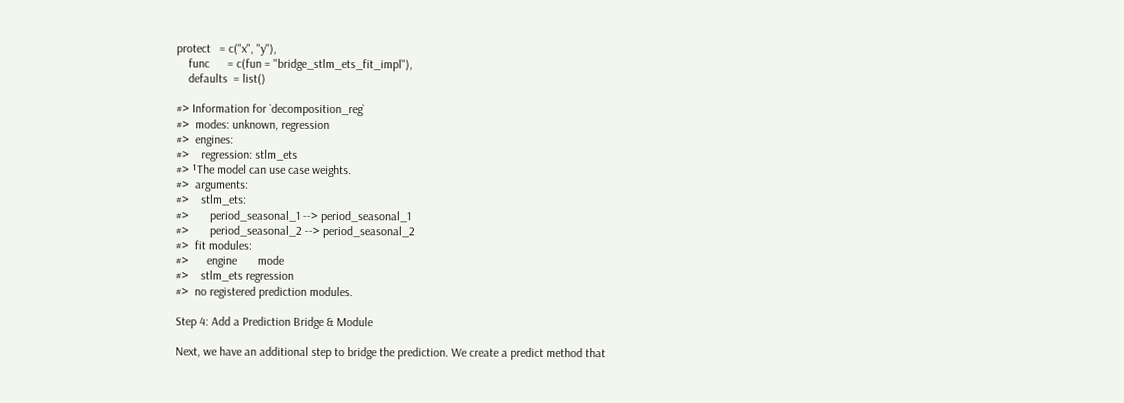protect   = c("x", "y"),
    func      = c(fun = "bridge_stlm_ets_fit_impl"),
    defaults  = list()

#> Information for `decomposition_reg`
#>  modes: unknown, regression
#>  engines:
#>    regression: stlm_ets
#> ¹The model can use case weights.
#>  arguments:
#>    stlm_ets:
#>       period_seasonal_1 --> period_seasonal_1
#>       period_seasonal_2 --> period_seasonal_2
#>  fit modules:
#>      engine       mode
#>    stlm_ets regression
#>  no registered prediction modules.

Step 4: Add a Prediction Bridge & Module

Next, we have an additional step to bridge the prediction. We create a predict method that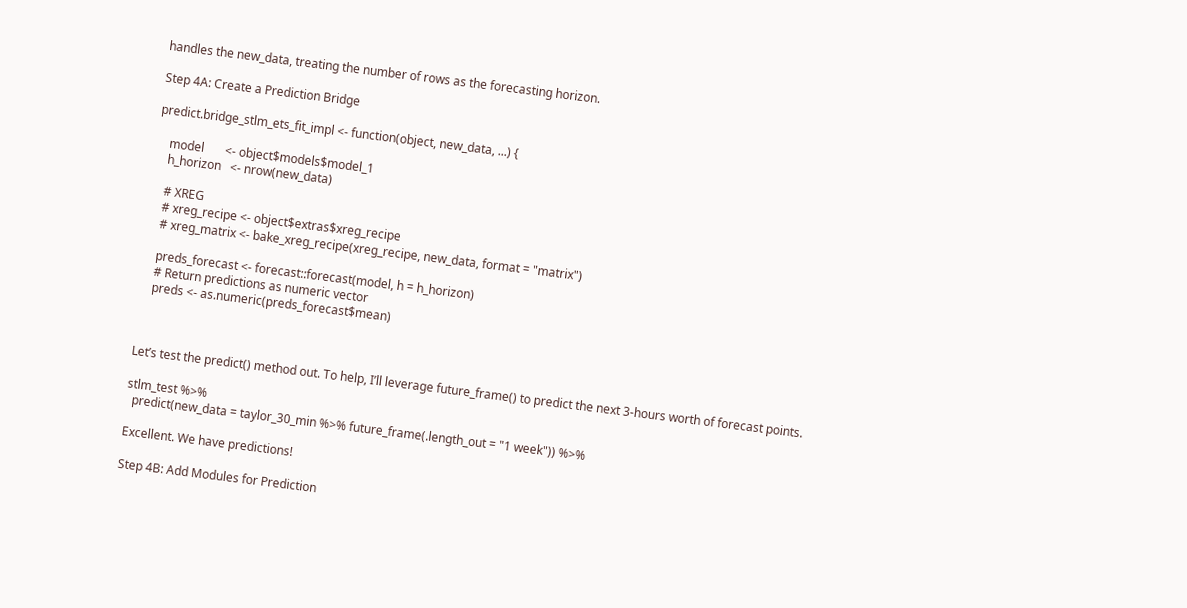handles the new_data, treating the number of rows as the forecasting horizon.

Step 4A: Create a Prediction Bridge

predict.bridge_stlm_ets_fit_impl <- function(object, new_data, ...) {

    model       <- object$models$model_1
    h_horizon   <- nrow(new_data)

    # XREG
    # xreg_recipe <- object$extras$xreg_recipe
    # xreg_matrix <- bake_xreg_recipe(xreg_recipe, new_data, format = "matrix")

    preds_forecast <- forecast::forecast(model, h = h_horizon)
    # Return predictions as numeric vector
    preds <- as.numeric(preds_forecast$mean)



Let’s test the predict() method out. To help, I’ll leverage future_frame() to predict the next 3-hours worth of forecast points.

stlm_test %>%
  predict(new_data = taylor_30_min %>% future_frame(.length_out = "1 week")) %>%

Excellent. We have predictions!

Step 4B: Add Modules for Prediction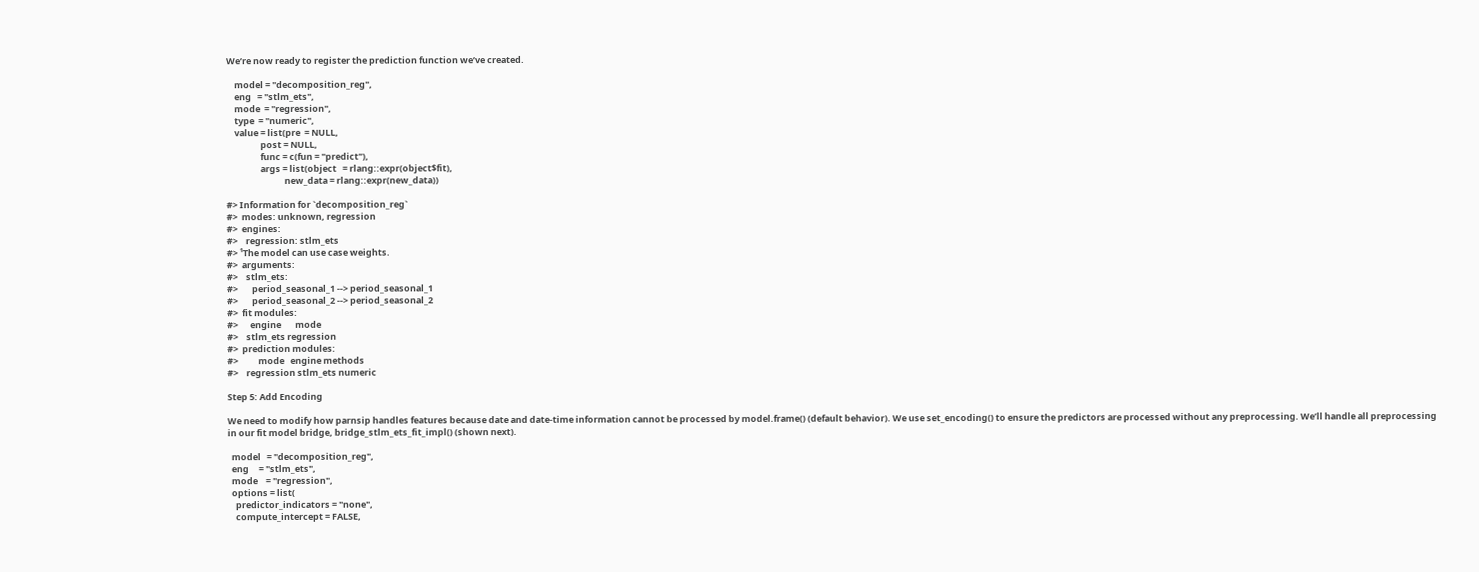We’re now ready to register the prediction function we’ve created.

    model = "decomposition_reg",
    eng   = "stlm_ets",
    mode  = "regression",
    type  = "numeric",
    value = list(pre  = NULL,
                 post = NULL,
                 func = c(fun = "predict"),
                 args = list(object   = rlang::expr(object$fit),
                             new_data = rlang::expr(new_data))

#> Information for `decomposition_reg`
#>  modes: unknown, regression
#>  engines:
#>    regression: stlm_ets
#> ¹The model can use case weights.
#>  arguments:
#>    stlm_ets:
#>       period_seasonal_1 --> period_seasonal_1
#>       period_seasonal_2 --> period_seasonal_2
#>  fit modules:
#>      engine       mode
#>    stlm_ets regression
#>  prediction modules:
#>          mode   engine methods
#>    regression stlm_ets numeric

Step 5: Add Encoding

We need to modify how parnsip handles features because date and date-time information cannot be processed by model.frame() (default behavior). We use set_encoding() to ensure the predictors are processed without any preprocessing. We’ll handle all preprocessing in our fit model bridge, bridge_stlm_ets_fit_impl() (shown next).

  model   = "decomposition_reg",
  eng     = "stlm_ets",
  mode    = "regression",
  options = list(
    predictor_indicators = "none",
    compute_intercept = FALSE,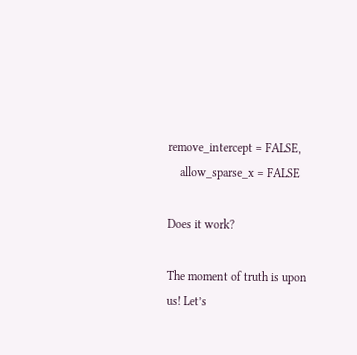remove_intercept = FALSE,
    allow_sparse_x = FALSE

Does it work?

The moment of truth is upon us! Let’s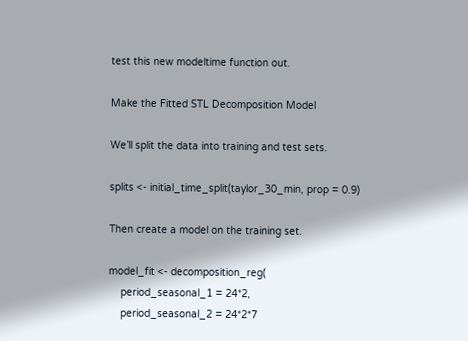test this new modeltime function out.

Make the Fitted STL Decomposition Model

We’ll split the data into training and test sets.

splits <- initial_time_split(taylor_30_min, prop = 0.9)

Then create a model on the training set.

model_fit <- decomposition_reg(
    period_seasonal_1 = 24*2,
    period_seasonal_2 = 24*2*7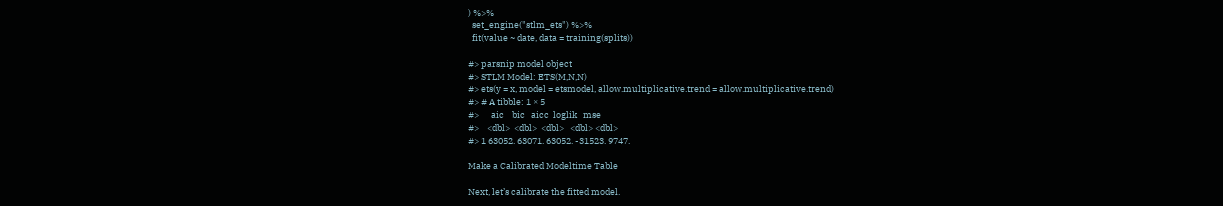) %>%
  set_engine("stlm_ets") %>%
  fit(value ~ date, data = training(splits))

#> parsnip model object
#> STLM Model: ETS(M,N,N)
#> ets(y = x, model = etsmodel, allow.multiplicative.trend = allow.multiplicative.trend)
#> # A tibble: 1 × 5
#>      aic    bic   aicc  loglik   mse
#>    <dbl>  <dbl>  <dbl>   <dbl> <dbl>
#> 1 63052. 63071. 63052. -31523. 9747.

Make a Calibrated Modeltime Table

Next, let’s calibrate the fitted model.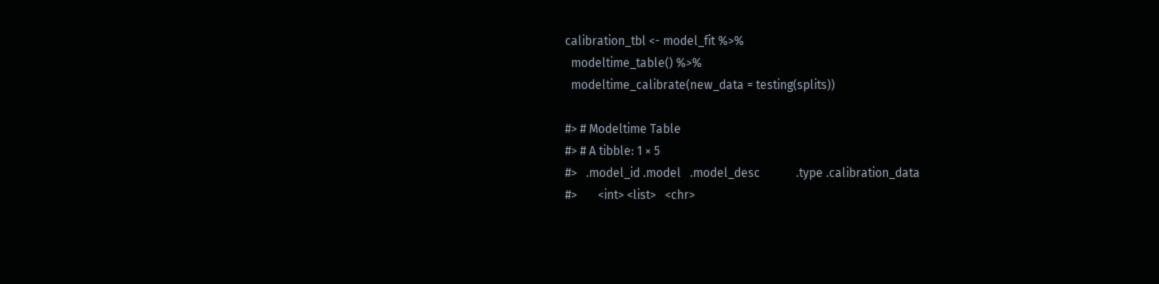calibration_tbl <- model_fit %>%
  modeltime_table() %>%
  modeltime_calibrate(new_data = testing(splits))

#> # Modeltime Table
#> # A tibble: 1 × 5
#>   .model_id .model   .model_desc            .type .calibration_data
#>       <int> <list>   <chr>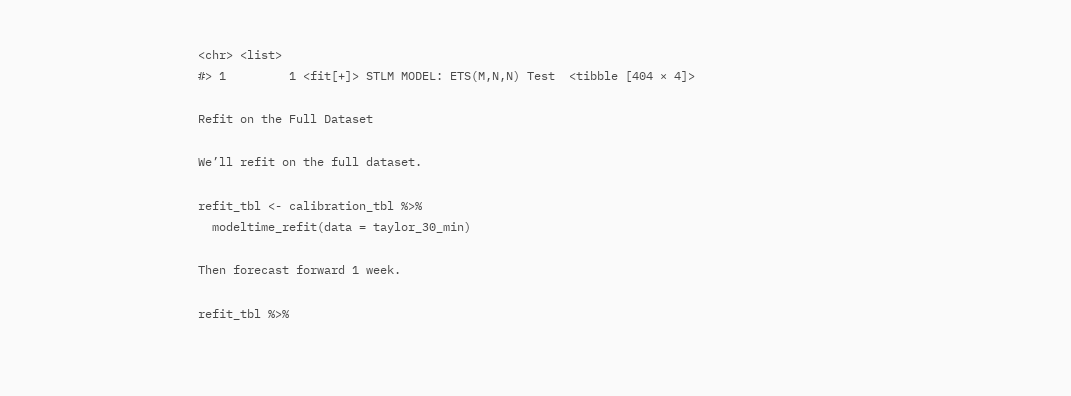<chr> <list>
#> 1         1 <fit[+]> STLM MODEL: ETS(M,N,N) Test  <tibble [404 × 4]>

Refit on the Full Dataset

We’ll refit on the full dataset.

refit_tbl <- calibration_tbl %>%
  modeltime_refit(data = taylor_30_min)

Then forecast forward 1 week.

refit_tbl %>%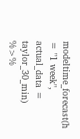modeltime_forecast(h = "1 week", actual_data = taylor_30_min) %>%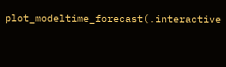plot_modeltime_forecast(.interactive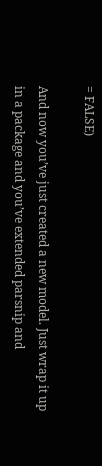= FALSE)

And now you’ve just created a new model. Just wrap it up in a package and you’ve extended parsnip and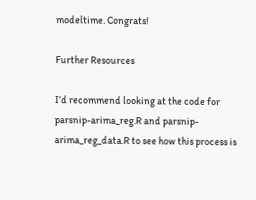modeltime. Congrats!

Further Resources

I’d recommend looking at the code for parsnip-arima_reg.R and parsnip-arima_reg_data.R to see how this process is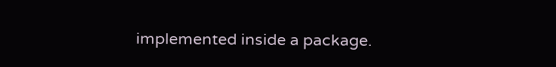implemented inside a package.